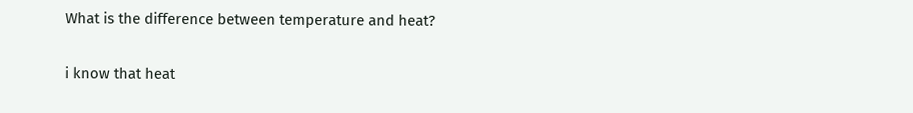What is the difference between temperature and heat?

i know that heat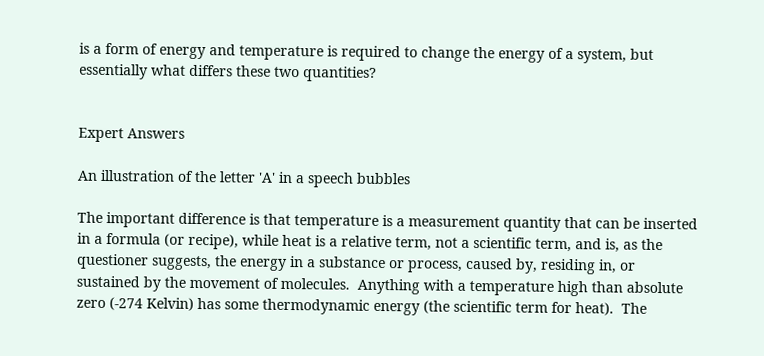is a form of energy and temperature is required to change the energy of a system, but essentially what differs these two quantities?


Expert Answers

An illustration of the letter 'A' in a speech bubbles

The important difference is that temperature is a measurement quantity that can be inserted in a formula (or recipe), while heat is a relative term, not a scientific term, and is, as the questioner suggests, the energy in a substance or process, caused by, residing in, or sustained by the movement of molecules.  Anything with a temperature high than absolute zero (-274 Kelvin) has some thermodynamic energy (the scientific term for heat).  The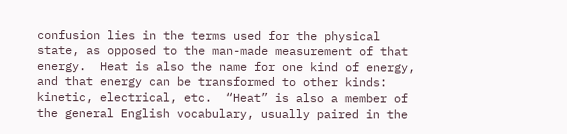confusion lies in the terms used for the physical state, as opposed to the man-made measurement of that energy.  Heat is also the name for one kind of energy, and that energy can be transformed to other kinds:  kinetic, electrical, etc.  “Heat” is also a member of the general English vocabulary, usually paired in the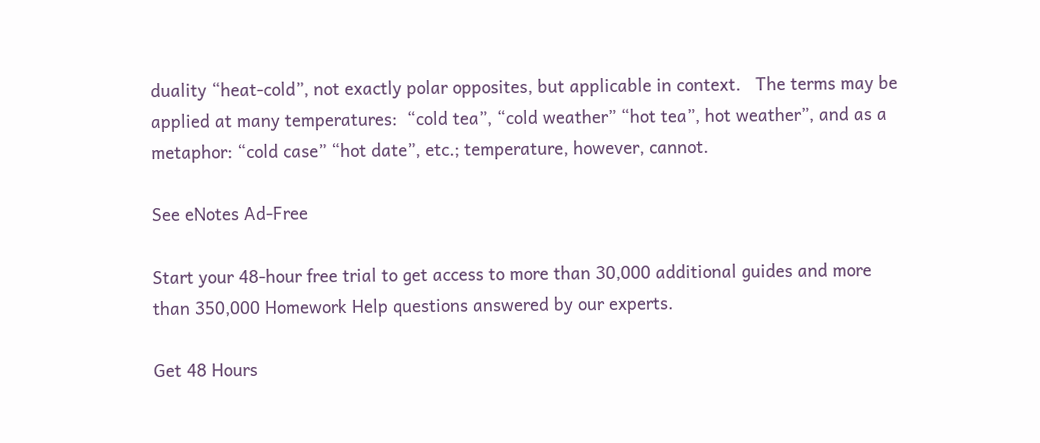duality “heat-cold”, not exactly polar opposites, but applicable in context.   The terms may be applied at many temperatures:  “cold tea”, “cold weather” “hot tea”, hot weather”, and as a metaphor: “cold case” “hot date”, etc.; temperature, however, cannot.

See eNotes Ad-Free

Start your 48-hour free trial to get access to more than 30,000 additional guides and more than 350,000 Homework Help questions answered by our experts.

Get 48 Hours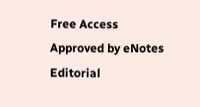Free Access
Approved by eNotes Editorial